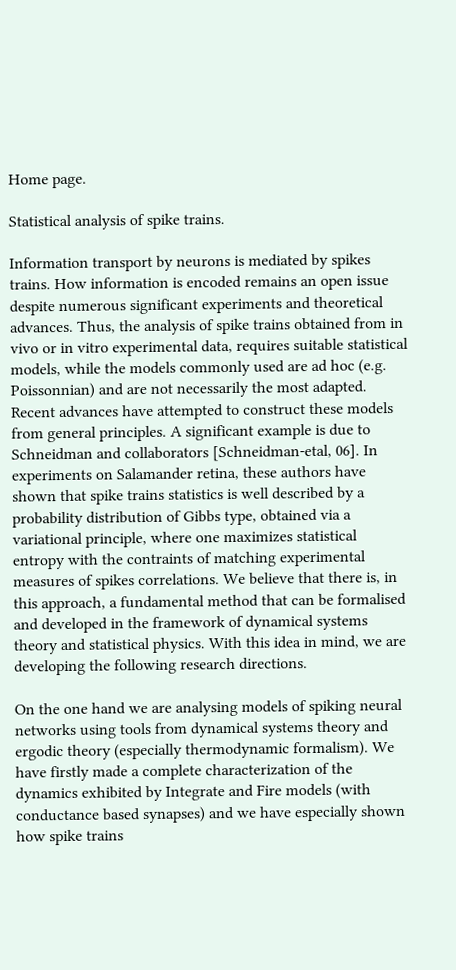Home page.

Statistical analysis of spike trains.

Information transport by neurons is mediated by spikes trains. How information is encoded remains an open issue despite numerous significant experiments and theoretical advances. Thus, the analysis of spike trains obtained from in vivo or in vitro experimental data, requires suitable statistical models, while the models commonly used are ad hoc (e.g. Poissonnian) and are not necessarily the most adapted. Recent advances have attempted to construct these models from general principles. A significant example is due to Schneidman and collaborators [Schneidman-etal, 06]. In experiments on Salamander retina, these authors have shown that spike trains statistics is well described by a probability distribution of Gibbs type, obtained via a variational principle, where one maximizes statistical entropy with the contraints of matching experimental measures of spikes correlations. We believe that there is, in this approach, a fundamental method that can be formalised and developed in the framework of dynamical systems theory and statistical physics. With this idea in mind, we are developing the following research directions.

On the one hand we are analysing models of spiking neural networks using tools from dynamical systems theory and ergodic theory (especially thermodynamic formalism). We have firstly made a complete characterization of the dynamics exhibited by Integrate and Fire models (with conductance based synapses) and we have especially shown how spike trains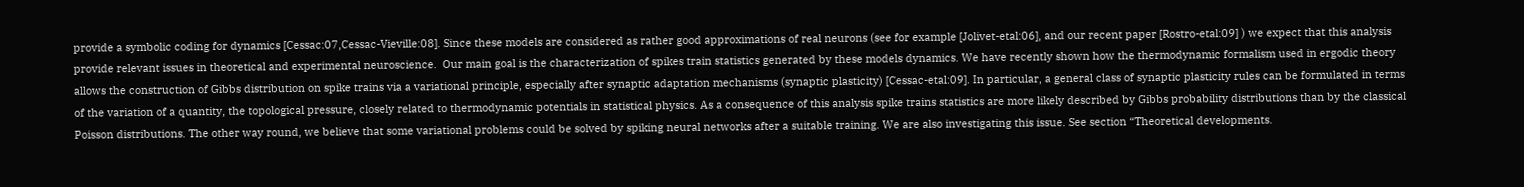provide a symbolic coding for dynamics [Cessac:07,Cessac-Vieville:08]. Since these models are considered as rather good approximations of real neurons (see for example [Jolivet-etal:06], and our recent paper [Rostro-etal:09] ) we expect that this analysis provide relevant issues in theoretical and experimental neuroscience.  Our main goal is the characterization of spikes train statistics generated by these models dynamics. We have recently shown how the thermodynamic formalism used in ergodic theory allows the construction of Gibbs distribution on spike trains via a variational principle, especially after synaptic adaptation mechanisms (synaptic plasticity) [Cessac-etal:09]. In particular, a general class of synaptic plasticity rules can be formulated in terms of the variation of a quantity, the topological pressure, closely related to thermodynamic potentials in statistical physics. As a consequence of this analysis spike trains statistics are more likely described by Gibbs probability distributions than by the classical Poisson distributions. The other way round, we believe that some variational problems could be solved by spiking neural networks after a suitable training. We are also investigating this issue. See section “Theoretical developments.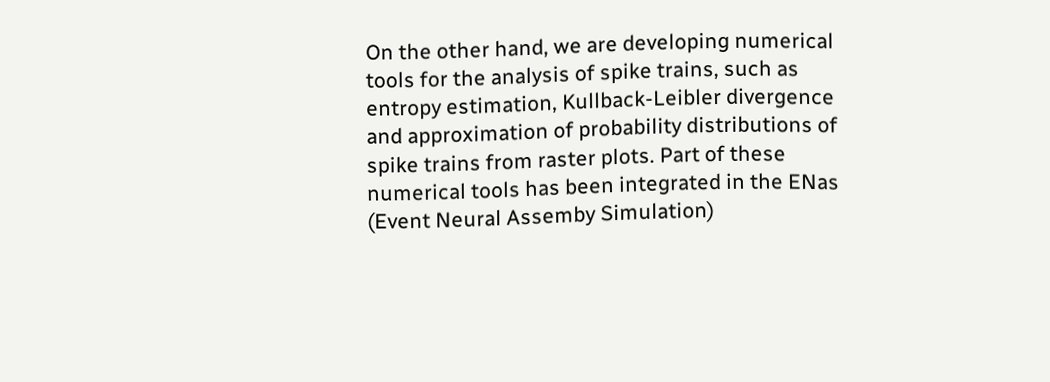On the other hand, we are developing numerical tools for the analysis of spike trains, such as entropy estimation, Kullback-Leibler divergence and approximation of probability distributions of spike trains from raster plots. Part of these numerical tools has been integrated in the ENas (Event Neural Assemby Simulation)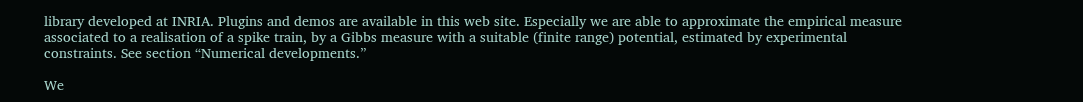library developed at INRIA. Plugins and demos are available in this web site. Especially we are able to approximate the empirical measure associated to a realisation of a spike train, by a Gibbs measure with a suitable (finite range) potential, estimated by experimental constraints. See section “Numerical developments.”

We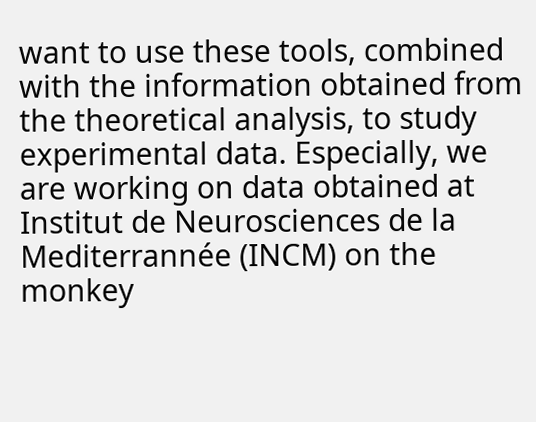want to use these tools, combined with the information obtained from the theoretical analysis, to study experimental data. Especially, we are working on data obtained at Institut de Neurosciences de la Mediterrannée (INCM) on the monkey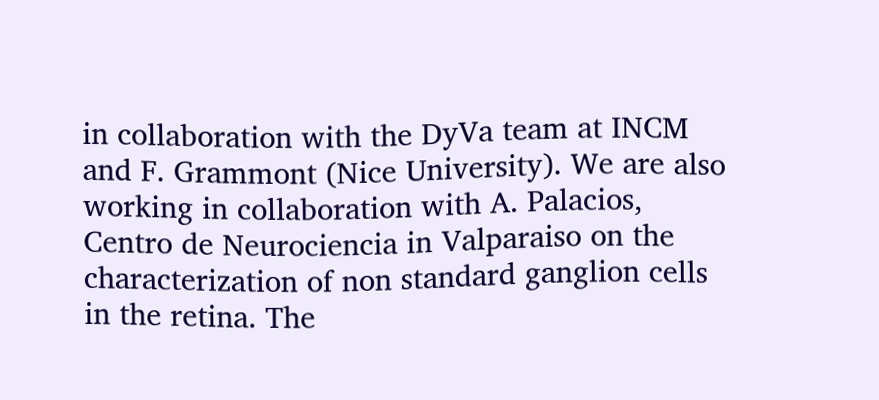in collaboration with the DyVa team at INCM and F. Grammont (Nice University). We are also working in collaboration with A. Palacios, Centro de Neurociencia in Valparaiso on the characterization of non standard ganglion cells in the retina. The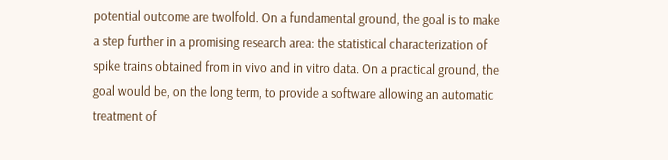potential outcome are twolfold. On a fundamental ground, the goal is to make a step further in a promising research area: the statistical characterization of spike trains obtained from in vivo and in vitro data. On a practical ground, the goal would be, on the long term, to provide a software allowing an automatic treatment of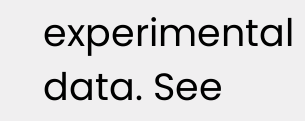experimental data. See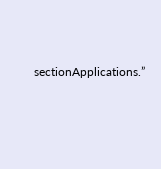sectionApplications.”